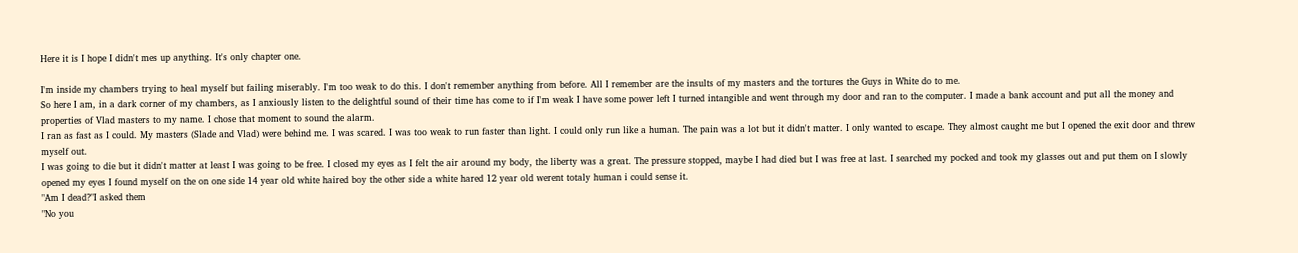Here it is I hope I didn't mes up anything. It's only chapter one.

I'm inside my chambers trying to heal myself but failing miserably. I'm too weak to do this. I don't remember anything from before. All I remember are the insults of my masters and the tortures the Guys in White do to me.
So here I am, in a dark corner of my chambers, as I anxiously listen to the delightful sound of their time has come to if I'm weak I have some power left I turned intangible and went through my door and ran to the computer. I made a bank account and put all the money and properties of Vlad masters to my name. I chose that moment to sound the alarm.
I ran as fast as I could. My masters (Slade and Vlad) were behind me. I was scared. I was too weak to run faster than light. I could only run like a human. The pain was a lot but it didn't matter. I only wanted to escape. They almost caught me but I opened the exit door and threw myself out.
I was going to die but it didn't matter at least I was going to be free. I closed my eyes as I felt the air around my body, the liberty was a great. The pressure stopped, maybe I had died but I was free at last. I searched my pocked and took my glasses out and put them on I slowly opened my eyes I found myself on the on one side 14 year old white haired boy the other side a white hared 12 year old werent totaly human i could sense it.
"Am I dead?"I asked them
"No you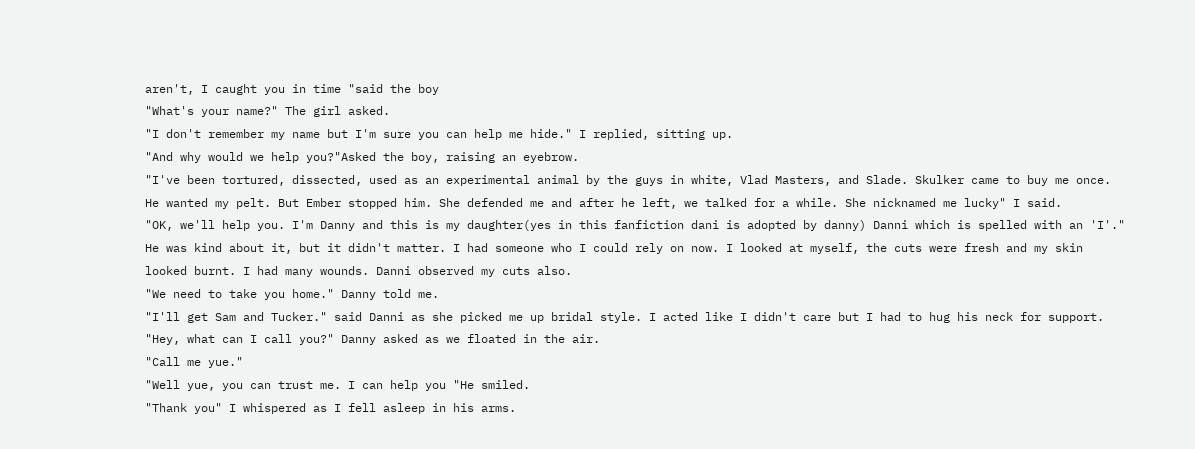aren't, I caught you in time "said the boy
"What's your name?" The girl asked.
"I don't remember my name but I'm sure you can help me hide." I replied, sitting up.
"And why would we help you?"Asked the boy, raising an eyebrow.
"I've been tortured, dissected, used as an experimental animal by the guys in white, Vlad Masters, and Slade. Skulker came to buy me once. He wanted my pelt. But Ember stopped him. She defended me and after he left, we talked for a while. She nicknamed me lucky" I said.
"OK, we'll help you. I'm Danny and this is my daughter(yes in this fanfiction dani is adopted by danny) Danni which is spelled with an 'I'." He was kind about it, but it didn't matter. I had someone who I could rely on now. I looked at myself, the cuts were fresh and my skin looked burnt. I had many wounds. Danni observed my cuts also.
"We need to take you home." Danny told me.
"I'll get Sam and Tucker." said Danni as she picked me up bridal style. I acted like I didn't care but I had to hug his neck for support.
"Hey, what can I call you?" Danny asked as we floated in the air.
"Call me yue."
"Well yue, you can trust me. I can help you "He smiled.
"Thank you" I whispered as I fell asleep in his arms.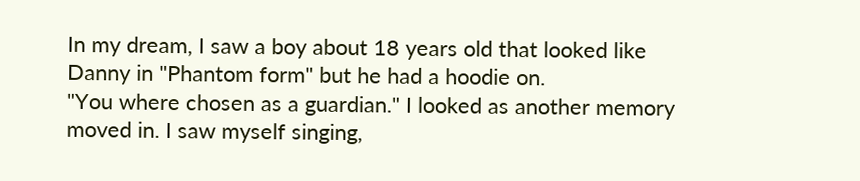In my dream, I saw a boy about 18 years old that looked like Danny in "Phantom form" but he had a hoodie on.
"You where chosen as a guardian." I looked as another memory moved in. I saw myself singing,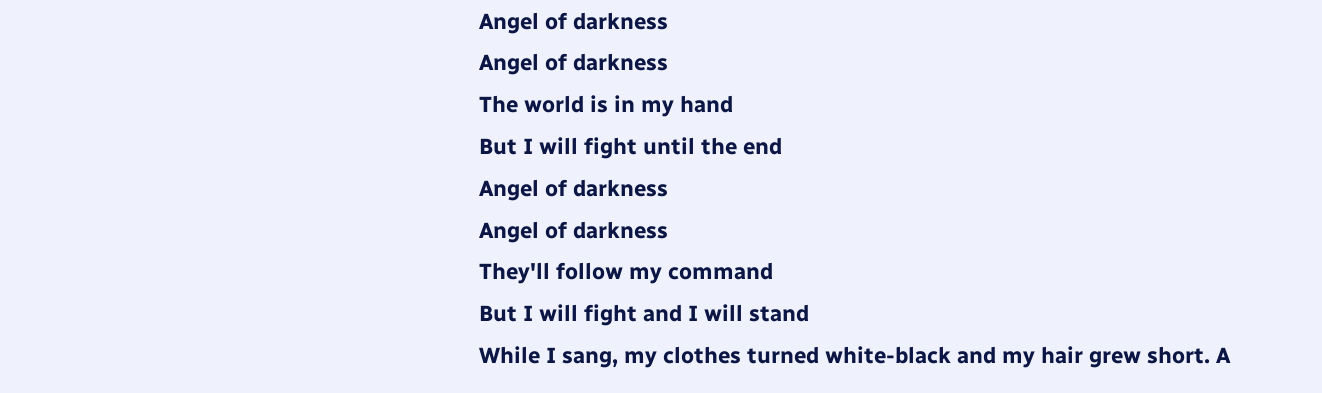Angel of darkness
Angel of darkness
The world is in my hand
But I will fight until the end
Angel of darkness
Angel of darkness
They'll follow my command
But I will fight and I will stand
While I sang, my clothes turned white-black and my hair grew short. A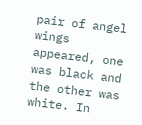pair of angel wings appeared, one was black and the other was white. In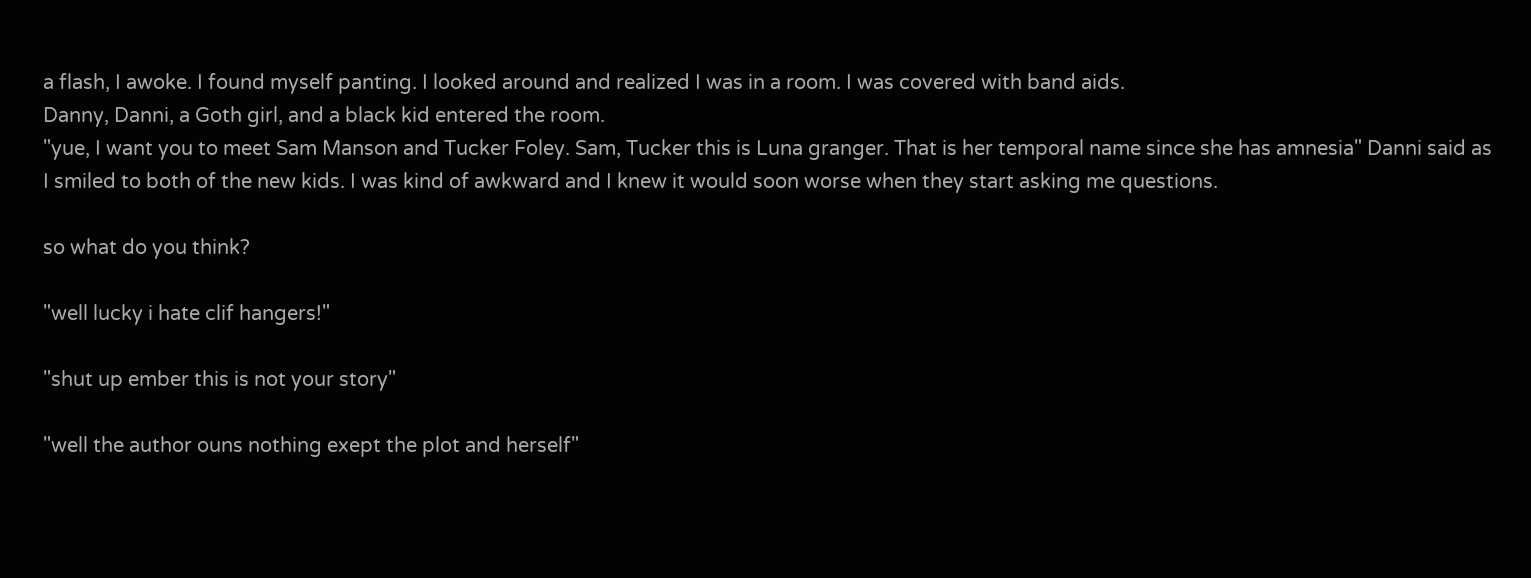a flash, I awoke. I found myself panting. I looked around and realized I was in a room. I was covered with band aids.
Danny, Danni, a Goth girl, and a black kid entered the room.
"yue, I want you to meet Sam Manson and Tucker Foley. Sam, Tucker this is Luna granger. That is her temporal name since she has amnesia" Danni said as I smiled to both of the new kids. I was kind of awkward and I knew it would soon worse when they start asking me questions.

so what do you think?

"well lucky i hate clif hangers!"

"shut up ember this is not your story"

"well the author ouns nothing exept the plot and herself"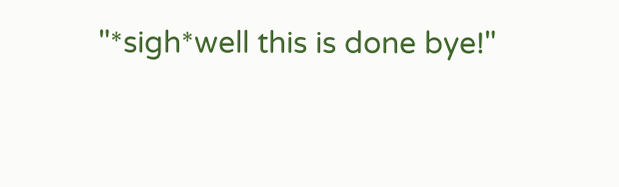"*sigh*well this is done bye!"